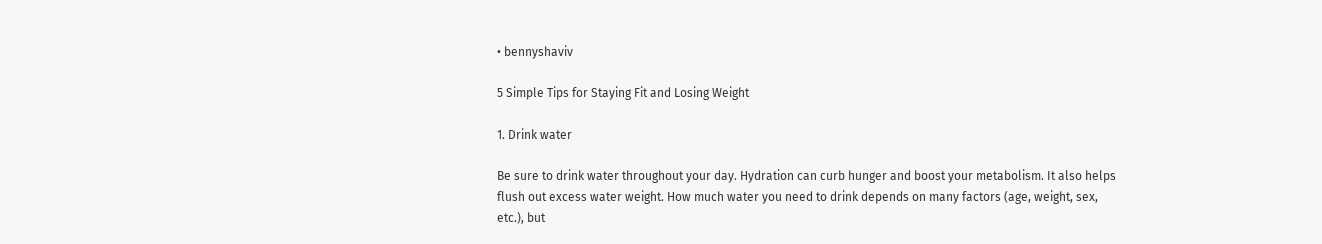• bennyshaviv

5 Simple Tips for Staying Fit and Losing Weight

1. Drink water

Be sure to drink water throughout your day. Hydration can curb hunger and boost your metabolism. It also helps flush out excess water weight. How much water you need to drink depends on many factors (age, weight, sex, etc.), but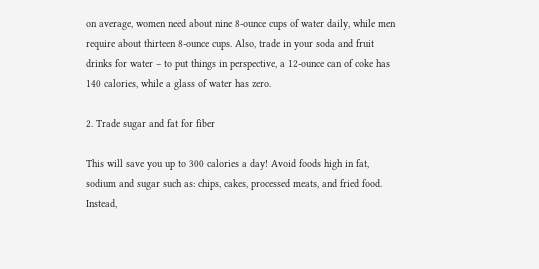on average, women need about nine 8-ounce cups of water daily, while men require about thirteen 8-ounce cups. Also, trade in your soda and fruit drinks for water – to put things in perspective, a 12-ounce can of coke has 140 calories, while a glass of water has zero.

2. Trade sugar and fat for fiber

This will save you up to 300 calories a day! Avoid foods high in fat, sodium and sugar such as: chips, cakes, processed meats, and fried food. Instead,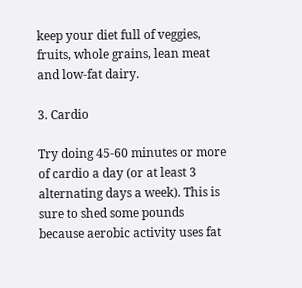keep your diet full of veggies, fruits, whole grains, lean meat and low-fat dairy.

3. Cardio

Try doing 45-60 minutes or more of cardio a day (or at least 3 alternating days a week). This is sure to shed some pounds because aerobic activity uses fat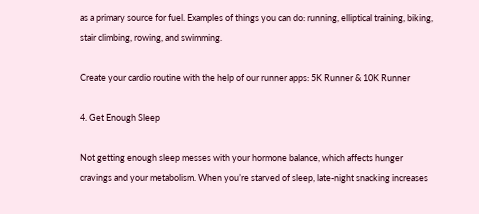as a primary source for fuel. Examples of things you can do: running, elliptical training, biking, stair climbing, rowing, and swimming.

Create your cardio routine with the help of our runner apps: 5K Runner & 10K Runner

4. Get Enough Sleep

Not getting enough sleep messes with your hormone balance, which affects hunger cravings and your metabolism. When you’re starved of sleep, late-night snacking increases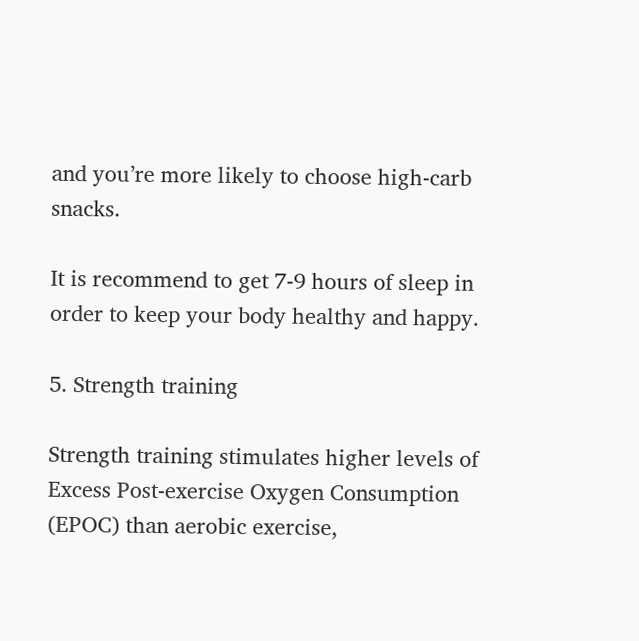and you’re more likely to choose high-carb snacks.

It is recommend to get 7-9 hours of sleep in order to keep your body healthy and happy.

5. Strength training

Strength training stimulates higher levels of Excess Post-exercise Oxygen Consumption (EPOC) than aerobic exercise,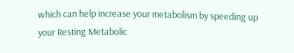which can help increase your metabolism by speeding up your Resting Metabolic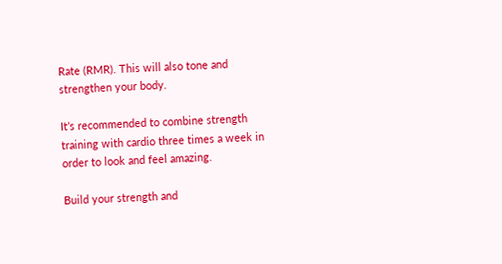Rate (RMR). This will also tone and strengthen your body.

It’s recommended to combine strength training with cardio three times a week in order to look and feel amazing.

Build your strength and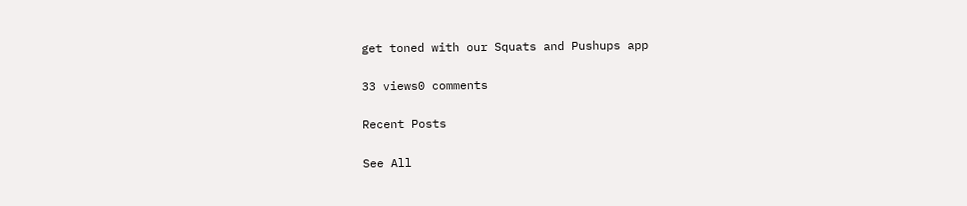get toned with our Squats and Pushups app

33 views0 comments

Recent Posts

See All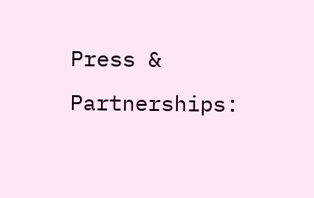Press & Partnerships: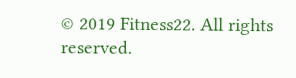© 2019 Fitness22. All rights reserved.